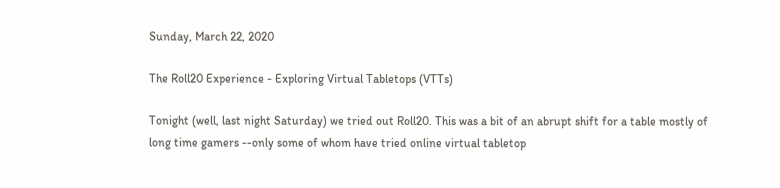Sunday, March 22, 2020

The Roll20 Experience - Exploring Virtual Tabletops (VTTs)

Tonight (well, last night Saturday) we tried out Roll20. This was a bit of an abrupt shift for a table mostly of long time gamers --only some of whom have tried online virtual tabletop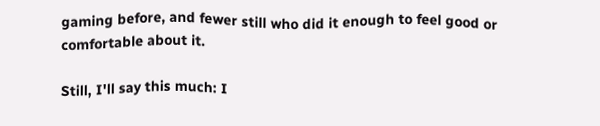gaming before, and fewer still who did it enough to feel good or comfortable about it.

Still, I'll say this much: I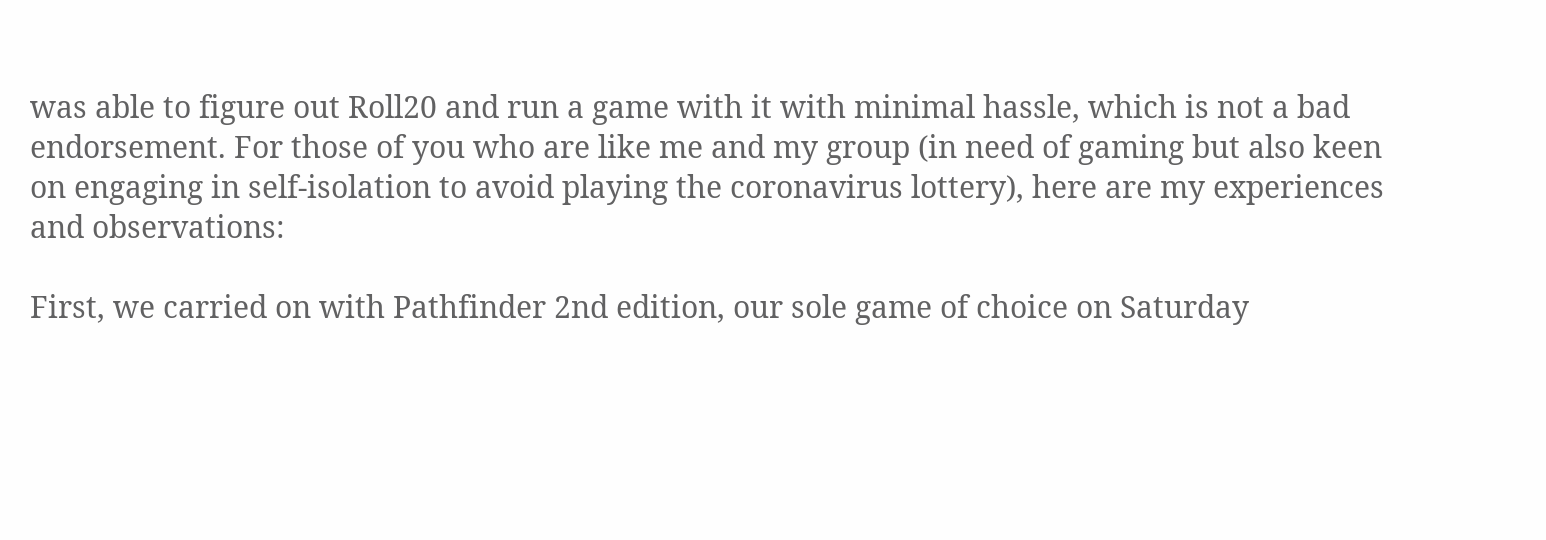was able to figure out Roll20 and run a game with it with minimal hassle, which is not a bad endorsement. For those of you who are like me and my group (in need of gaming but also keen on engaging in self-isolation to avoid playing the coronavirus lottery), here are my experiences and observations:

First, we carried on with Pathfinder 2nd edition, our sole game of choice on Saturday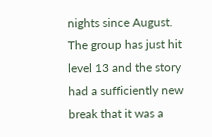nights since August. The group has just hit level 13 and the story had a sufficiently new break that it was a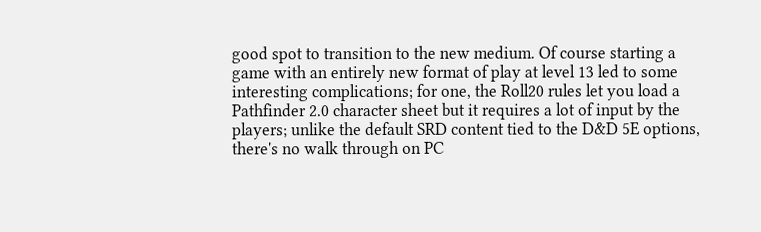good spot to transition to the new medium. Of course starting a game with an entirely new format of play at level 13 led to some interesting complications; for one, the Roll20 rules let you load a Pathfinder 2.0 character sheet but it requires a lot of input by the players; unlike the default SRD content tied to the D&D 5E options, there's no walk through on PC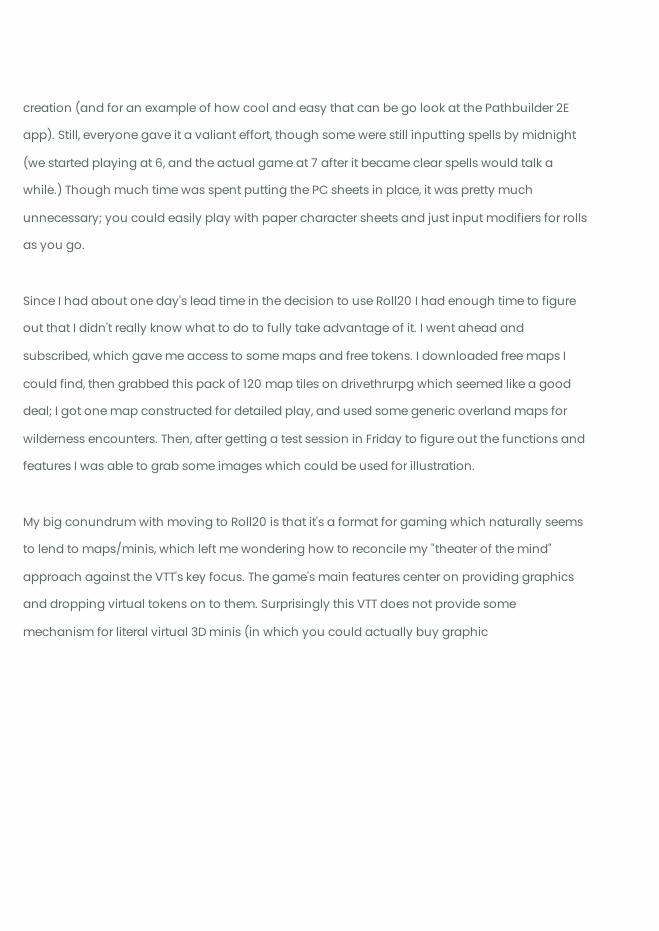creation (and for an example of how cool and easy that can be go look at the Pathbuilder 2E app). Still, everyone gave it a valiant effort, though some were still inputting spells by midnight (we started playing at 6, and the actual game at 7 after it became clear spells would talk a while.) Though much time was spent putting the PC sheets in place, it was pretty much unnecessary; you could easily play with paper character sheets and just input modifiers for rolls as you go.

Since I had about one day's lead time in the decision to use Roll20 I had enough time to figure out that I didn't really know what to do to fully take advantage of it. I went ahead and subscribed, which gave me access to some maps and free tokens. I downloaded free maps I could find, then grabbed this pack of 120 map tiles on drivethrurpg which seemed like a good deal; I got one map constructed for detailed play, and used some generic overland maps for wilderness encounters. Then, after getting a test session in Friday to figure out the functions and features I was able to grab some images which could be used for illustration.

My big conundrum with moving to Roll20 is that it's a format for gaming which naturally seems to lend to maps/minis, which left me wondering how to reconcile my "theater of the mind" approach against the VTT's key focus. The game's main features center on providing graphics and dropping virtual tokens on to them. Surprisingly this VTT does not provide some mechanism for literal virtual 3D minis (in which you could actually buy graphic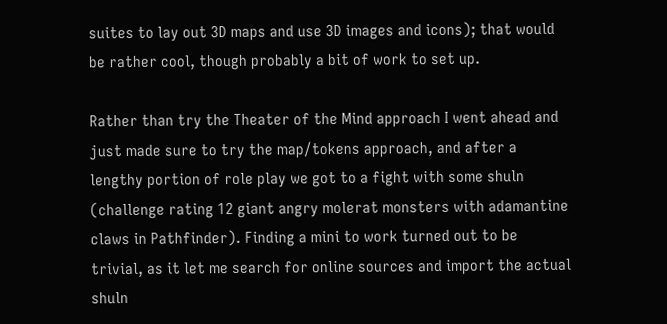suites to lay out 3D maps and use 3D images and icons); that would be rather cool, though probably a bit of work to set up.

Rather than try the Theater of the Mind approach I went ahead and just made sure to try the map/tokens approach, and after a lengthy portion of role play we got to a fight with some shuln (challenge rating 12 giant angry molerat monsters with adamantine claws in Pathfinder). Finding a mini to work turned out to be trivial, as it let me search for online sources and import the actual shuln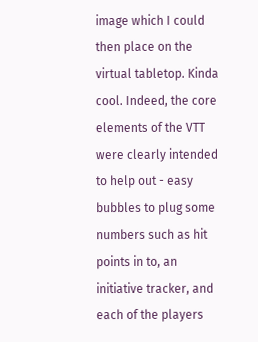image which I could then place on the virtual tabletop. Kinda cool. Indeed, the core elements of the VTT were clearly intended to help out - easy bubbles to plug some numbers such as hit points in to, an initiative tracker, and each of the players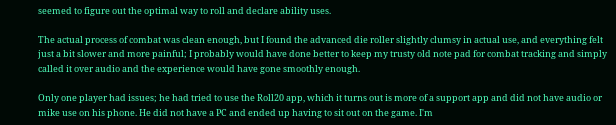seemed to figure out the optimal way to roll and declare ability uses.

The actual process of combat was clean enough, but I found the advanced die roller slightly clumsy in actual use, and everything felt just a bit slower and more painful; I probably would have done better to keep my trusty old note pad for combat tracking and simply called it over audio and the experience would have gone smoothly enough.

Only one player had issues; he had tried to use the Roll20 app, which it turns out is more of a support app and did not have audio or mike use on his phone. He did not have a PC and ended up having to sit out on the game. I'm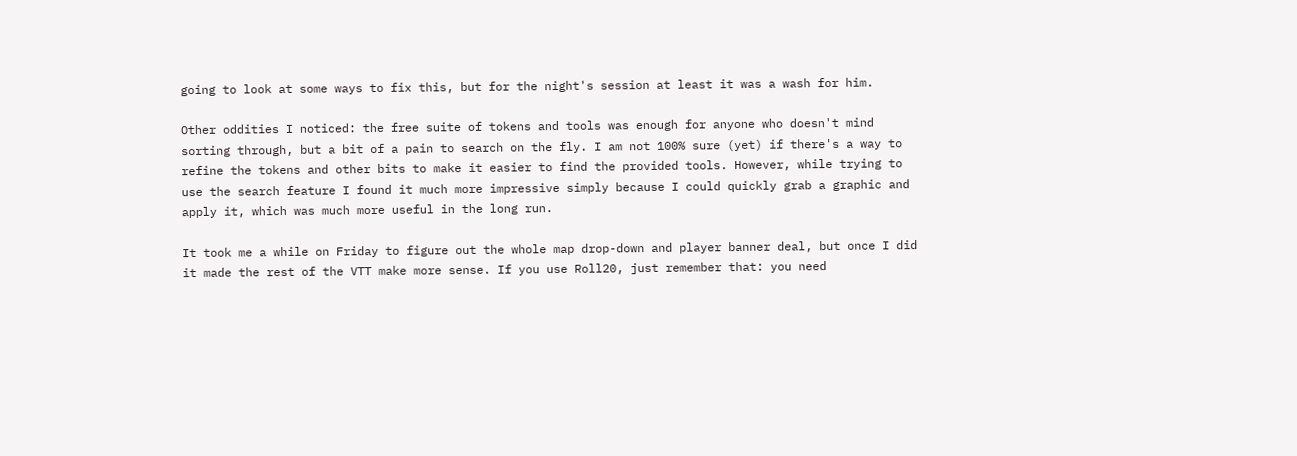going to look at some ways to fix this, but for the night's session at least it was a wash for him.

Other oddities I noticed: the free suite of tokens and tools was enough for anyone who doesn't mind sorting through, but a bit of a pain to search on the fly. I am not 100% sure (yet) if there's a way to refine the tokens and other bits to make it easier to find the provided tools. However, while trying to use the search feature I found it much more impressive simply because I could quickly grab a graphic and apply it, which was much more useful in the long run.

It took me a while on Friday to figure out the whole map drop-down and player banner deal, but once I did it made the rest of the VTT make more sense. If you use Roll20, just remember that: you need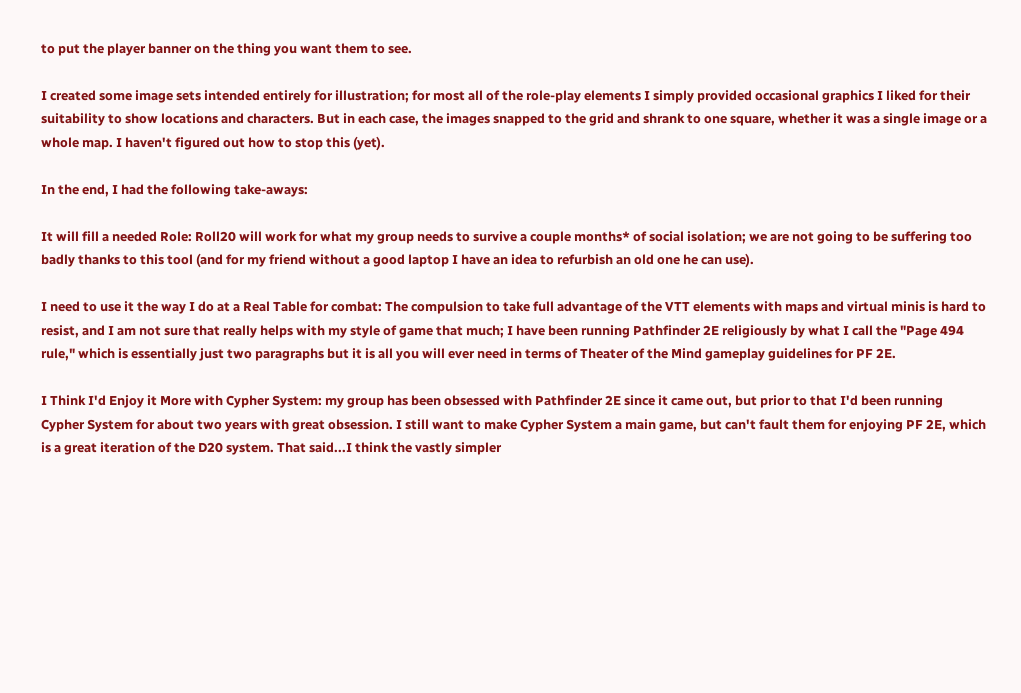to put the player banner on the thing you want them to see.

I created some image sets intended entirely for illustration; for most all of the role-play elements I simply provided occasional graphics I liked for their suitability to show locations and characters. But in each case, the images snapped to the grid and shrank to one square, whether it was a single image or a whole map. I haven't figured out how to stop this (yet).

In the end, I had the following take-aways:

It will fill a needed Role: Roll20 will work for what my group needs to survive a couple months* of social isolation; we are not going to be suffering too badly thanks to this tool (and for my friend without a good laptop I have an idea to refurbish an old one he can use).

I need to use it the way I do at a Real Table for combat: The compulsion to take full advantage of the VTT elements with maps and virtual minis is hard to resist, and I am not sure that really helps with my style of game that much; I have been running Pathfinder 2E religiously by what I call the "Page 494 rule," which is essentially just two paragraphs but it is all you will ever need in terms of Theater of the Mind gameplay guidelines for PF 2E.

I Think I'd Enjoy it More with Cypher System: my group has been obsessed with Pathfinder 2E since it came out, but prior to that I'd been running Cypher System for about two years with great obsession. I still want to make Cypher System a main game, but can't fault them for enjoying PF 2E, which is a great iteration of the D20 system. That said...I think the vastly simpler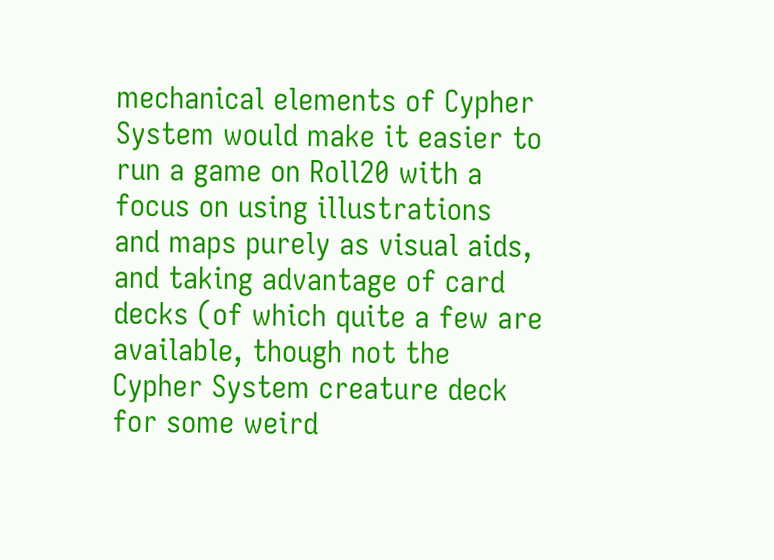mechanical elements of Cypher System would make it easier to run a game on Roll20 with a focus on using illustrations and maps purely as visual aids, and taking advantage of card decks (of which quite a few are available, though not the Cypher System creature deck for some weird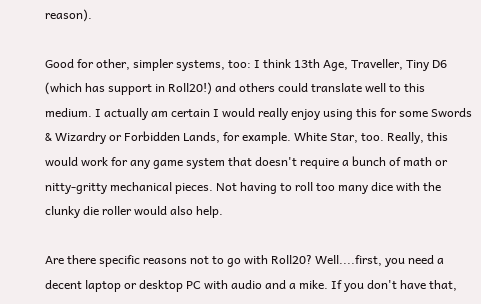reason).

Good for other, simpler systems, too: I think 13th Age, Traveller, Tiny D6 (which has support in Roll20!) and others could translate well to this medium. I actually am certain I would really enjoy using this for some Swords & Wizardry or Forbidden Lands, for example. White Star, too. Really, this would work for any game system that doesn't require a bunch of math or nitty-gritty mechanical pieces. Not having to roll too many dice with the clunky die roller would also help.

Are there specific reasons not to go with Roll20? Well....first, you need a decent laptop or desktop PC with audio and a mike. If you don't have that,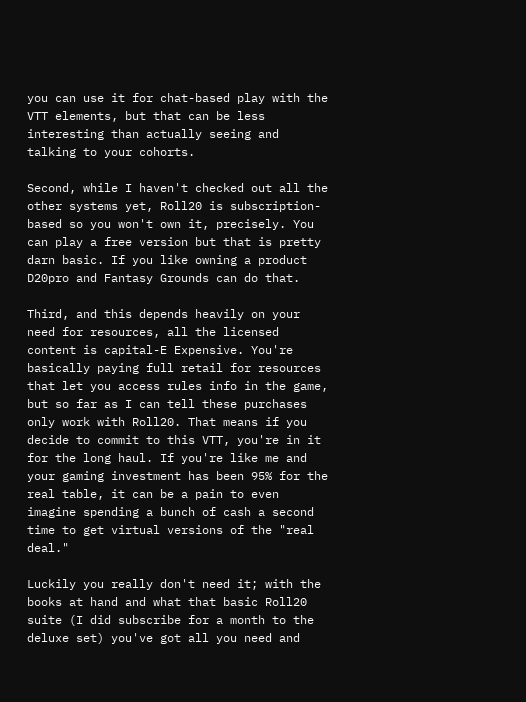you can use it for chat-based play with the VTT elements, but that can be less interesting than actually seeing and talking to your cohorts.

Second, while I haven't checked out all the other systems yet, Roll20 is subscription-based so you won't own it, precisely. You can play a free version but that is pretty darn basic. If you like owning a product D20pro and Fantasy Grounds can do that.

Third, and this depends heavily on your need for resources, all the licensed content is capital-E Expensive. You're basically paying full retail for resources that let you access rules info in the game, but so far as I can tell these purchases only work with Roll20. That means if you decide to commit to this VTT, you're in it for the long haul. If you're like me and your gaming investment has been 95% for the real table, it can be a pain to even imagine spending a bunch of cash a second time to get virtual versions of the "real deal."

Luckily you really don't need it; with the books at hand and what that basic Roll20 suite (I did subscribe for a month to the deluxe set) you've got all you need and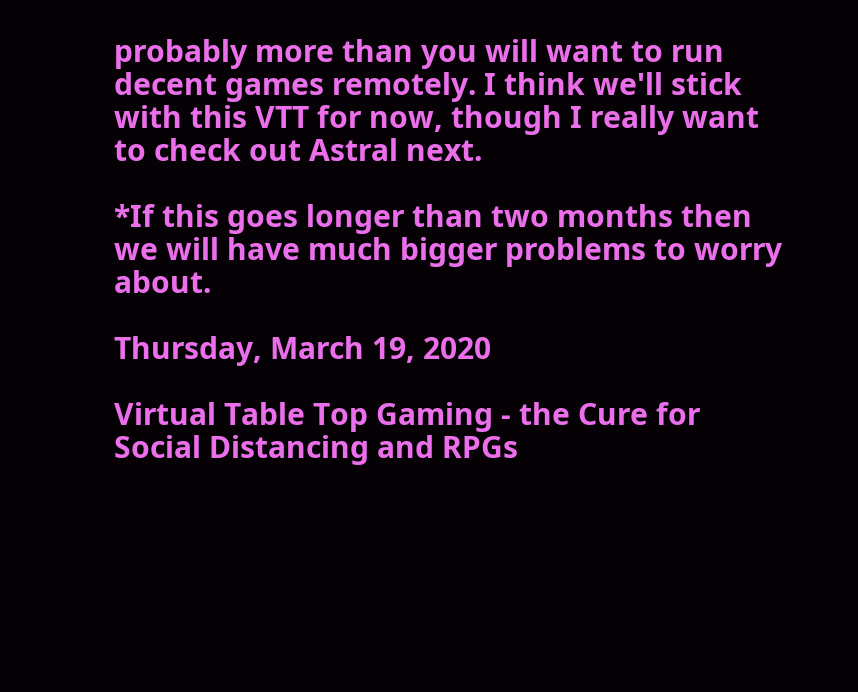probably more than you will want to run decent games remotely. I think we'll stick with this VTT for now, though I really want to check out Astral next.

*If this goes longer than two months then we will have much bigger problems to worry about.

Thursday, March 19, 2020

Virtual Table Top Gaming - the Cure for Social Distancing and RPGs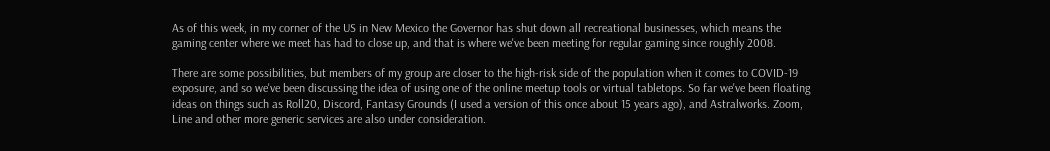As of this week, in my corner of the US in New Mexico the Governor has shut down all recreational businesses, which means the gaming center where we meet has had to close up, and that is where we've been meeting for regular gaming since roughly 2008.

There are some possibilities, but members of my group are closer to the high-risk side of the population when it comes to COVID-19 exposure, and so we've been discussing the idea of using one of the online meetup tools or virtual tabletops. So far we've been floating ideas on things such as Roll20, Discord, Fantasy Grounds (I used a version of this once about 15 years ago), and Astralworks. Zoom, Line and other more generic services are also under consideration.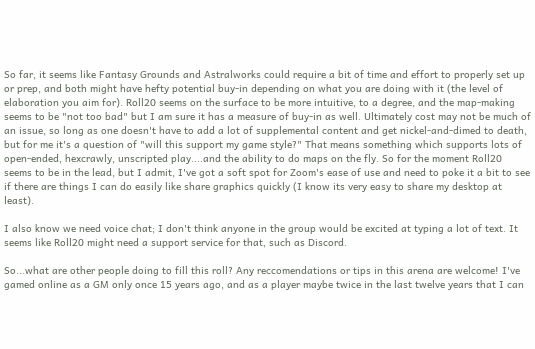So far, it seems like Fantasy Grounds and Astralworks could require a bit of time and effort to properly set up or prep, and both might have hefty potential buy-in depending on what you are doing with it (the level of elaboration you aim for). Roll20 seems on the surface to be more intuitive, to a degree, and the map-making seems to be "not too bad" but I am sure it has a measure of buy-in as well. Ultimately cost may not be much of an issue, so long as one doesn't have to add a lot of supplemental content and get nickel-and-dimed to death, but for me it's a question of "will this support my game style?" That means something which supports lots of open-ended, hexcrawly, unscripted play....and the ability to do maps on the fly. So for the moment Roll20 seems to be in the lead, but I admit, I've got a soft spot for Zoom's ease of use and need to poke it a bit to see if there are things I can do easily like share graphics quickly (I know its very easy to share my desktop at least).

I also know we need voice chat; I don't think anyone in the group would be excited at typing a lot of text. It seems like Roll20 might need a support service for that, such as Discord.

So...what are other people doing to fill this roll? Any reccomendations or tips in this arena are welcome! I've gamed online as a GM only once 15 years ago, and as a player maybe twice in the last twelve years that I can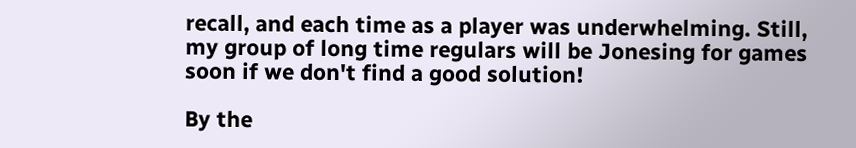recall, and each time as a player was underwhelming. Still, my group of long time regulars will be Jonesing for games soon if we don't find a good solution!

By the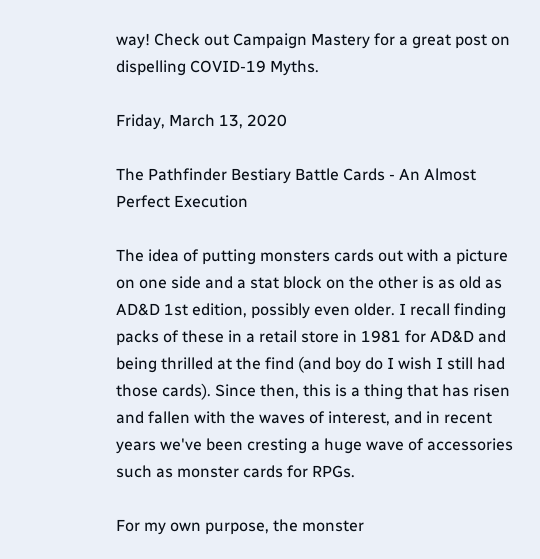way! Check out Campaign Mastery for a great post on dispelling COVID-19 Myths.

Friday, March 13, 2020

The Pathfinder Bestiary Battle Cards - An Almost Perfect Execution

The idea of putting monsters cards out with a picture on one side and a stat block on the other is as old as AD&D 1st edition, possibly even older. I recall finding packs of these in a retail store in 1981 for AD&D and being thrilled at the find (and boy do I wish I still had those cards). Since then, this is a thing that has risen and fallen with the waves of interest, and in recent years we've been cresting a huge wave of accessories such as monster cards for RPGs.

For my own purpose, the monster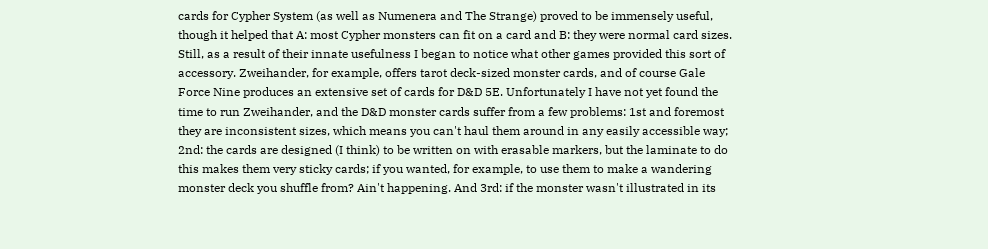cards for Cypher System (as well as Numenera and The Strange) proved to be immensely useful, though it helped that A: most Cypher monsters can fit on a card and B: they were normal card sizes. Still, as a result of their innate usefulness I began to notice what other games provided this sort of accessory. Zweihander, for example, offers tarot deck-sized monster cards, and of course Gale Force Nine produces an extensive set of cards for D&D 5E. Unfortunately I have not yet found the time to run Zweihander, and the D&D monster cards suffer from a few problems: 1st and foremost they are inconsistent sizes, which means you can't haul them around in any easily accessible way; 2nd: the cards are designed (I think) to be written on with erasable markers, but the laminate to do this makes them very sticky cards; if you wanted, for example, to use them to make a wandering monster deck you shuffle from? Ain't happening. And 3rd: if the monster wasn't illustrated in its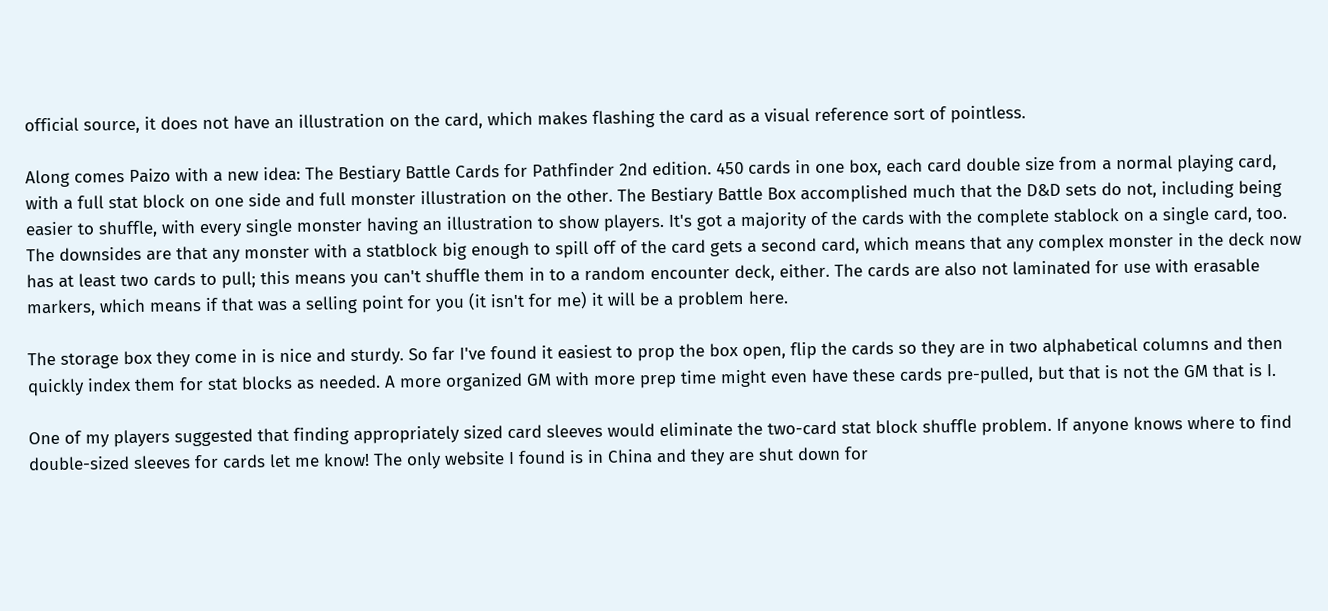official source, it does not have an illustration on the card, which makes flashing the card as a visual reference sort of pointless.

Along comes Paizo with a new idea: The Bestiary Battle Cards for Pathfinder 2nd edition. 450 cards in one box, each card double size from a normal playing card, with a full stat block on one side and full monster illustration on the other. The Bestiary Battle Box accomplished much that the D&D sets do not, including being easier to shuffle, with every single monster having an illustration to show players. It's got a majority of the cards with the complete stablock on a single card, too. The downsides are that any monster with a statblock big enough to spill off of the card gets a second card, which means that any complex monster in the deck now has at least two cards to pull; this means you can't shuffle them in to a random encounter deck, either. The cards are also not laminated for use with erasable markers, which means if that was a selling point for you (it isn't for me) it will be a problem here.

The storage box they come in is nice and sturdy. So far I've found it easiest to prop the box open, flip the cards so they are in two alphabetical columns and then quickly index them for stat blocks as needed. A more organized GM with more prep time might even have these cards pre-pulled, but that is not the GM that is I.

One of my players suggested that finding appropriately sized card sleeves would eliminate the two-card stat block shuffle problem. If anyone knows where to find double-sized sleeves for cards let me know! The only website I found is in China and they are shut down for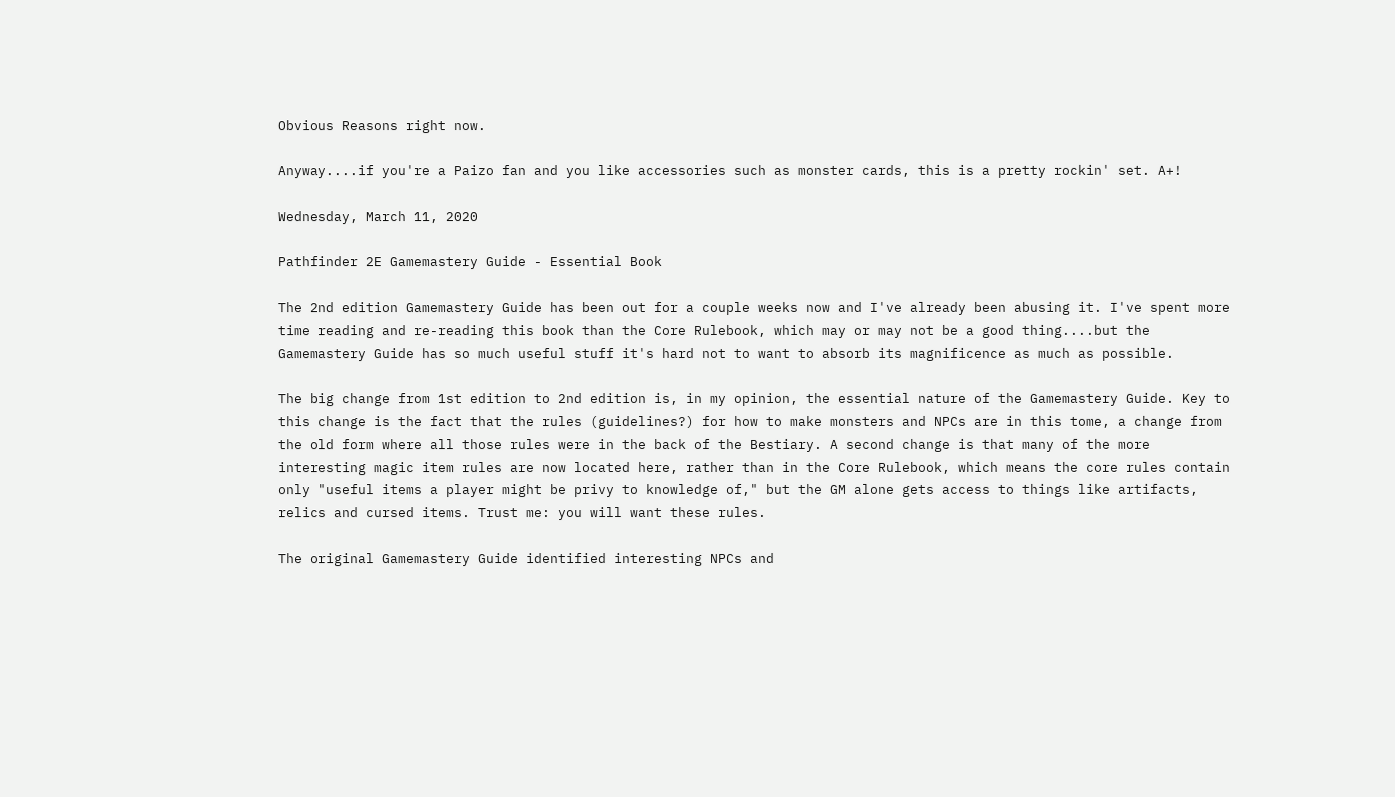Obvious Reasons right now.

Anyway....if you're a Paizo fan and you like accessories such as monster cards, this is a pretty rockin' set. A+!

Wednesday, March 11, 2020

Pathfinder 2E Gamemastery Guide - Essential Book

The 2nd edition Gamemastery Guide has been out for a couple weeks now and I've already been abusing it. I've spent more time reading and re-reading this book than the Core Rulebook, which may or may not be a good thing....but the Gamemastery Guide has so much useful stuff it's hard not to want to absorb its magnificence as much as possible.

The big change from 1st edition to 2nd edition is, in my opinion, the essential nature of the Gamemastery Guide. Key to this change is the fact that the rules (guidelines?) for how to make monsters and NPCs are in this tome, a change from the old form where all those rules were in the back of the Bestiary. A second change is that many of the more interesting magic item rules are now located here, rather than in the Core Rulebook, which means the core rules contain only "useful items a player might be privy to knowledge of," but the GM alone gets access to things like artifacts, relics and cursed items. Trust me: you will want these rules.

The original Gamemastery Guide identified interesting NPCs and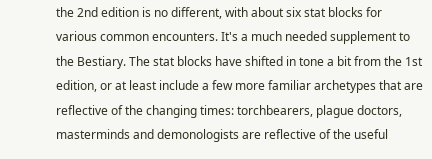the 2nd edition is no different, with about six stat blocks for various common encounters. It's a much needed supplement to the Bestiary. The stat blocks have shifted in tone a bit from the 1st edition, or at least include a few more familiar archetypes that are reflective of the changing times: torchbearers, plague doctors, masterminds and demonologists are reflective of the useful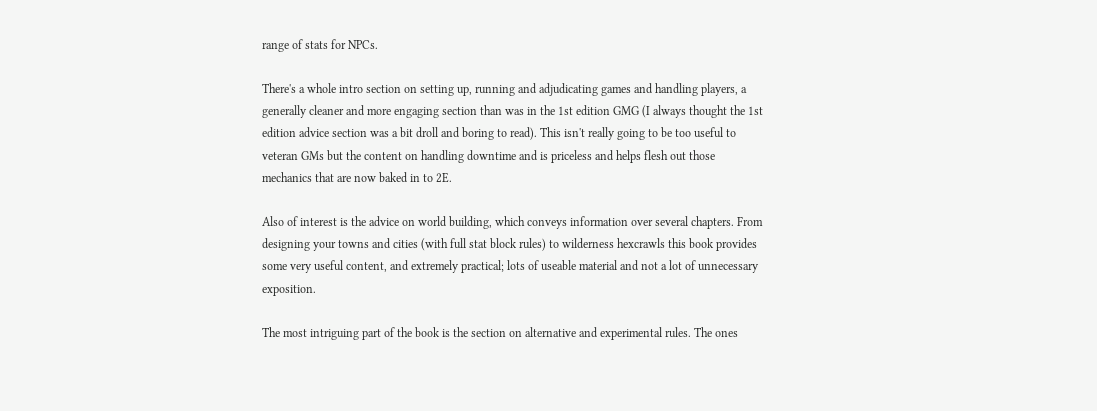range of stats for NPCs.

There's a whole intro section on setting up, running and adjudicating games and handling players, a generally cleaner and more engaging section than was in the 1st edition GMG (I always thought the 1st edition advice section was a bit droll and boring to read). This isn't really going to be too useful to veteran GMs but the content on handling downtime and is priceless and helps flesh out those mechanics that are now baked in to 2E.

Also of interest is the advice on world building, which conveys information over several chapters. From designing your towns and cities (with full stat block rules) to wilderness hexcrawls this book provides some very useful content, and extremely practical; lots of useable material and not a lot of unnecessary exposition.

The most intriguing part of the book is the section on alternative and experimental rules. The ones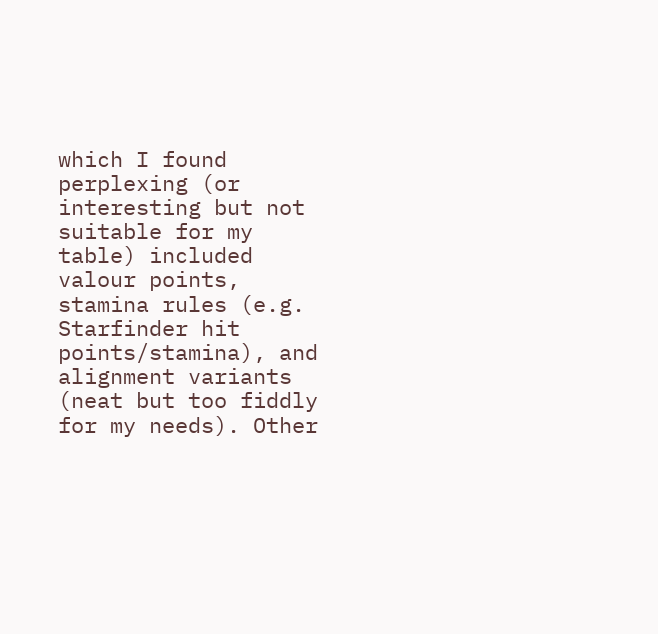which I found perplexing (or interesting but not suitable for my table) included valour points, stamina rules (e.g. Starfinder hit points/stamina), and alignment variants (neat but too fiddly for my needs). Other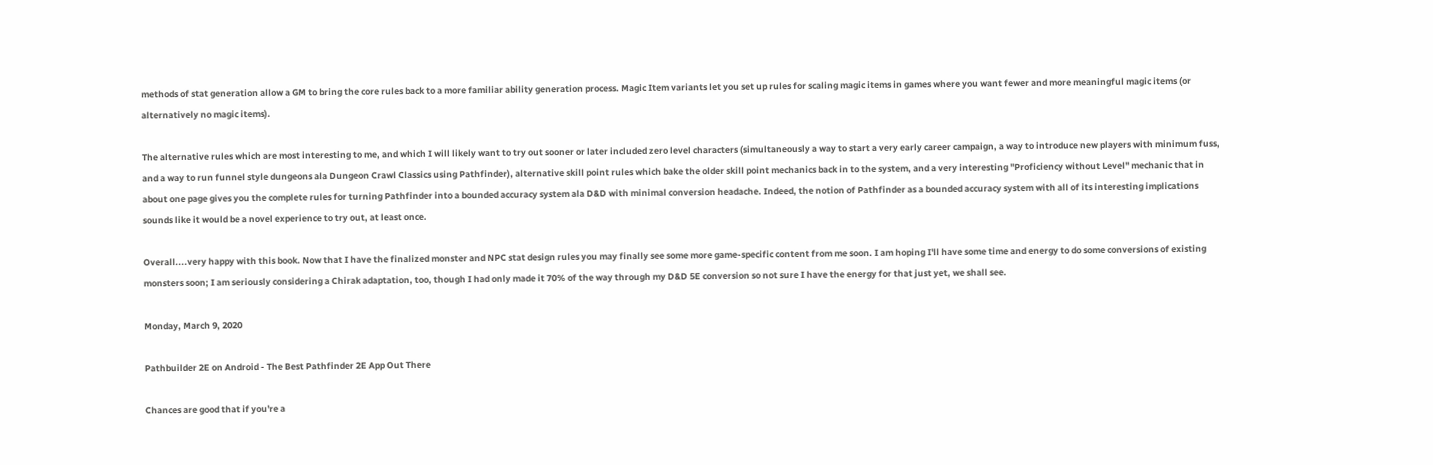methods of stat generation allow a GM to bring the core rules back to a more familiar ability generation process. Magic Item variants let you set up rules for scaling magic items in games where you want fewer and more meaningful magic items (or alternatively no magic items).

The alternative rules which are most interesting to me, and which I will likely want to try out sooner or later included zero level characters (simultaneously a way to start a very early career campaign, a way to introduce new players with minimum fuss, and a way to run funnel style dungeons ala Dungeon Crawl Classics using Pathfinder), alternative skill point rules which bake the older skill point mechanics back in to the system, and a very interesting "Proficiency without Level" mechanic that in about one page gives you the complete rules for turning Pathfinder into a bounded accuracy system ala D&D with minimal conversion headache. Indeed, the notion of Pathfinder as a bounded accuracy system with all of its interesting implications sounds like it would be a novel experience to try out, at least once.

Overall....very happy with this book. Now that I have the finalized monster and NPC stat design rules you may finally see some more game-specific content from me soon. I am hoping I'll have some time and energy to do some conversions of existing monsters soon; I am seriously considering a Chirak adaptation, too, though I had only made it 70% of the way through my D&D 5E conversion so not sure I have the energy for that just yet, we shall see.

Monday, March 9, 2020

Pathbuilder 2E on Android - The Best Pathfinder 2E App Out There

Chances are good that if you're a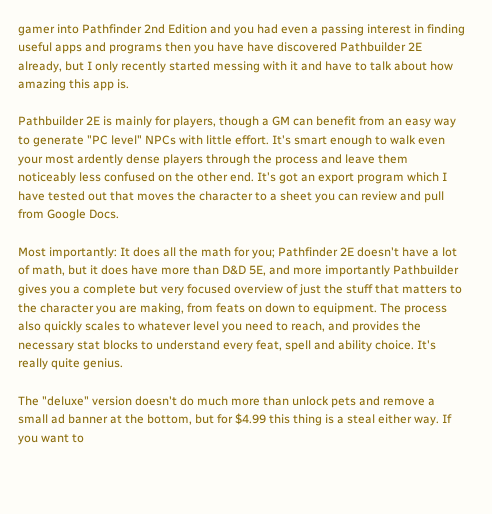gamer into Pathfinder 2nd Edition and you had even a passing interest in finding useful apps and programs then you have have discovered Pathbuilder 2E already, but I only recently started messing with it and have to talk about how amazing this app is.

Pathbuilder 2E is mainly for players, though a GM can benefit from an easy way to generate "PC level" NPCs with little effort. It's smart enough to walk even your most ardently dense players through the process and leave them noticeably less confused on the other end. It's got an export program which I have tested out that moves the character to a sheet you can review and pull from Google Docs.

Most importantly: It does all the math for you; Pathfinder 2E doesn't have a lot of math, but it does have more than D&D 5E, and more importantly Pathbuilder gives you a complete but very focused overview of just the stuff that matters to the character you are making, from feats on down to equipment. The process also quickly scales to whatever level you need to reach, and provides the necessary stat blocks to understand every feat, spell and ability choice. It's really quite genius.

The "deluxe" version doesn't do much more than unlock pets and remove a small ad banner at the bottom, but for $4.99 this thing is a steal either way. If you want to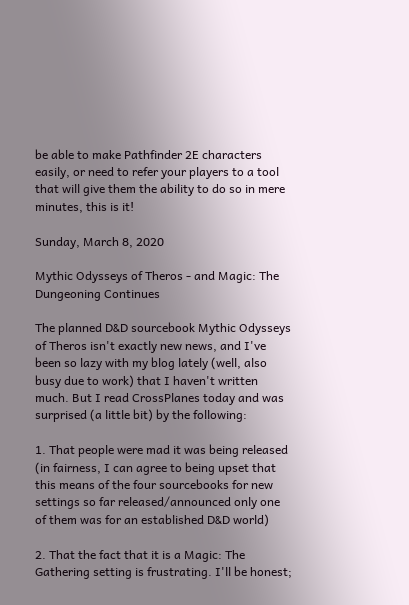be able to make Pathfinder 2E characters easily, or need to refer your players to a tool that will give them the ability to do so in mere minutes, this is it!

Sunday, March 8, 2020

Mythic Odysseys of Theros - and Magic: The Dungeoning Continues

The planned D&D sourcebook Mythic Odysseys of Theros isn't exactly new news, and I've been so lazy with my blog lately (well, also busy due to work) that I haven't written much. But I read CrossPlanes today and was surprised (a little bit) by the following:

1. That people were mad it was being released (in fairness, I can agree to being upset that this means of the four sourcebooks for new settings so far released/announced only one of them was for an established D&D world)

2. That the fact that it is a Magic: The Gathering setting is frustrating. I'll be honest;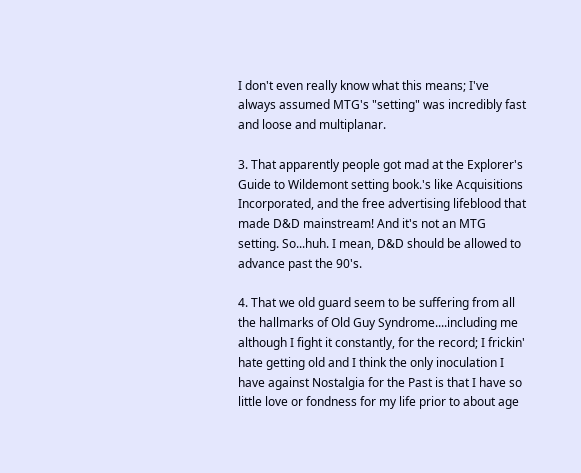I don't even really know what this means; I've always assumed MTG's "setting" was incredibly fast and loose and multiplanar.

3. That apparently people got mad at the Explorer's Guide to Wildemont setting book.'s like Acquisitions Incorporated, and the free advertising lifeblood that made D&D mainstream! And it's not an MTG setting. So...huh. I mean, D&D should be allowed to advance past the 90's.

4. That we old guard seem to be suffering from all the hallmarks of Old Guy Syndrome....including me although I fight it constantly, for the record; I frickin' hate getting old and I think the only inoculation I have against Nostalgia for the Past is that I have so little love or fondness for my life prior to about age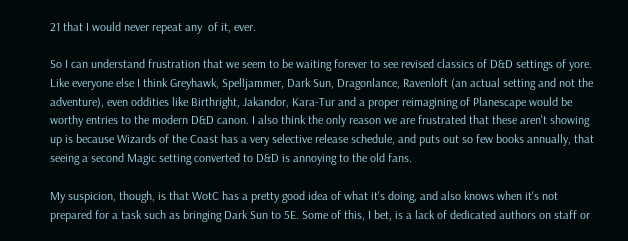21 that I would never repeat any  of it, ever.

So I can understand frustration that we seem to be waiting forever to see revised classics of D&D settings of yore. Like everyone else I think Greyhawk, Spelljammer, Dark Sun, Dragonlance, Ravenloft (an actual setting and not the adventure), even oddities like Birthright, Jakandor, Kara-Tur and a proper reimagining of Planescape would be worthy entries to the modern D&D canon. I also think the only reason we are frustrated that these aren't showing up is because Wizards of the Coast has a very selective release schedule, and puts out so few books annually, that seeing a second Magic setting converted to D&D is annoying to the old fans.

My suspicion, though, is that WotC has a pretty good idea of what it's doing, and also knows when it's not prepared for a task such as bringing Dark Sun to 5E. Some of this, I bet, is a lack of dedicated authors on staff or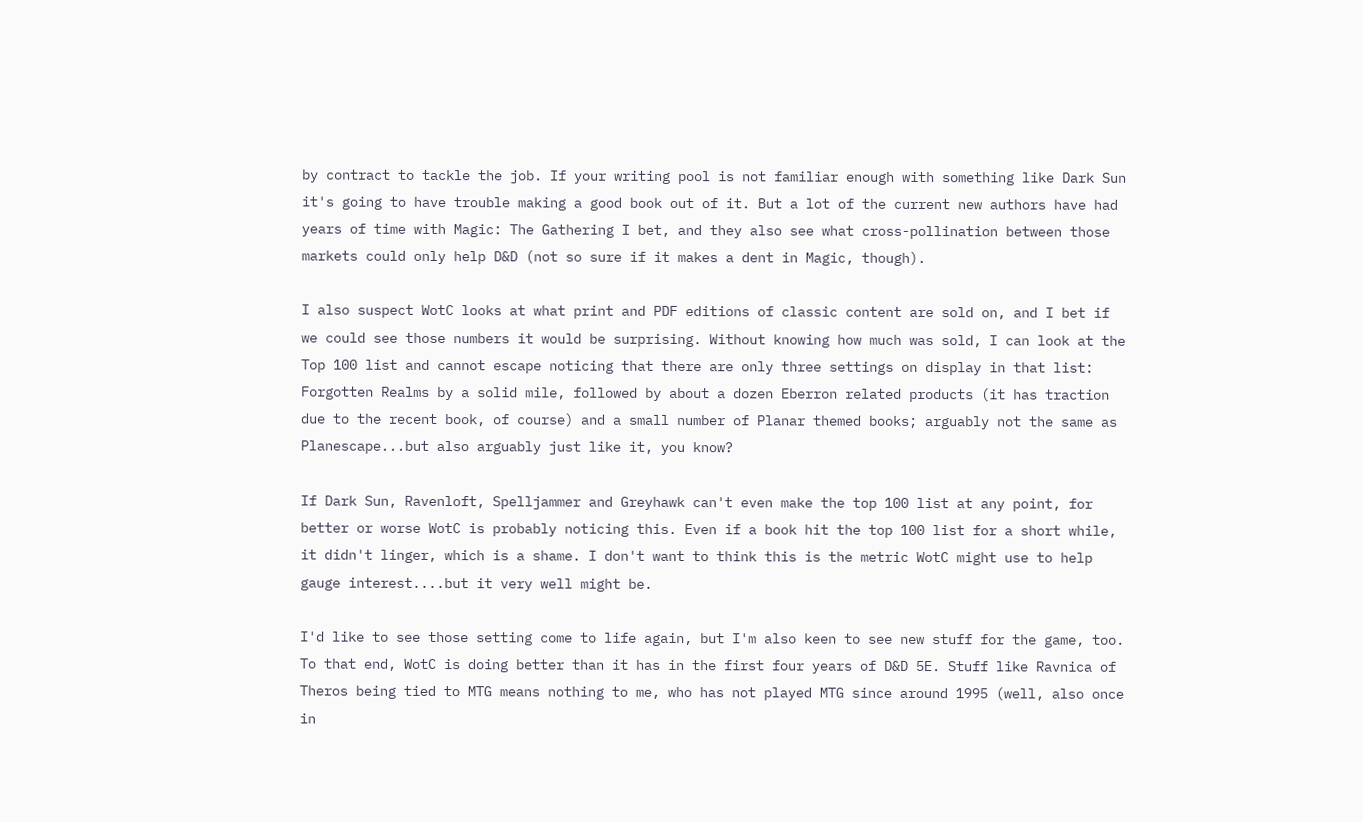by contract to tackle the job. If your writing pool is not familiar enough with something like Dark Sun it's going to have trouble making a good book out of it. But a lot of the current new authors have had years of time with Magic: The Gathering I bet, and they also see what cross-pollination between those markets could only help D&D (not so sure if it makes a dent in Magic, though).

I also suspect WotC looks at what print and PDF editions of classic content are sold on, and I bet if we could see those numbers it would be surprising. Without knowing how much was sold, I can look at the Top 100 list and cannot escape noticing that there are only three settings on display in that list: Forgotten Realms by a solid mile, followed by about a dozen Eberron related products (it has traction due to the recent book, of course) and a small number of Planar themed books; arguably not the same as Planescape...but also arguably just like it, you know?

If Dark Sun, Ravenloft, Spelljammer and Greyhawk can't even make the top 100 list at any point, for better or worse WotC is probably noticing this. Even if a book hit the top 100 list for a short while, it didn't linger, which is a shame. I don't want to think this is the metric WotC might use to help gauge interest....but it very well might be.

I'd like to see those setting come to life again, but I'm also keen to see new stuff for the game, too. To that end, WotC is doing better than it has in the first four years of D&D 5E. Stuff like Ravnica of Theros being tied to MTG means nothing to me, who has not played MTG since around 1995 (well, also once in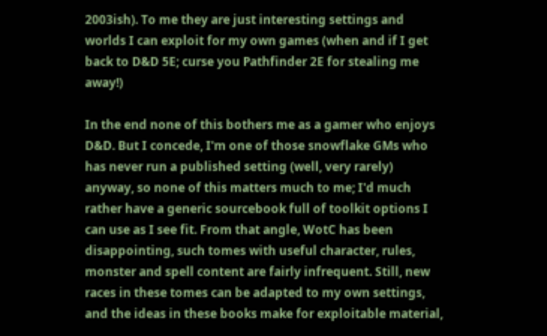2003ish). To me they are just interesting settings and worlds I can exploit for my own games (when and if I get back to D&D 5E; curse you Pathfinder 2E for stealing me away!)

In the end none of this bothers me as a gamer who enjoys D&D. But I concede, I'm one of those snowflake GMs who has never run a published setting (well, very rarely) anyway, so none of this matters much to me; I'd much rather have a generic sourcebook full of toolkit options I can use as I see fit. From that angle, WotC has been disappointing, such tomes with useful character, rules, monster and spell content are fairly infrequent. Still, new races in these tomes can be adapted to my own settings, and the ideas in these books make for exploitable material,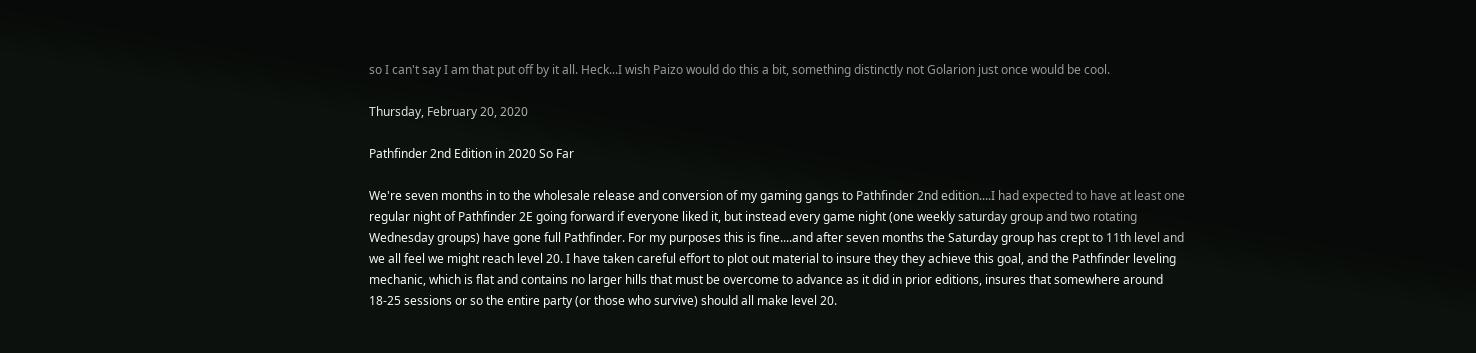so I can't say I am that put off by it all. Heck...I wish Paizo would do this a bit, something distinctly not Golarion just once would be cool.

Thursday, February 20, 2020

Pathfinder 2nd Edition in 2020 So Far

We're seven months in to the wholesale release and conversion of my gaming gangs to Pathfinder 2nd edition....I had expected to have at least one regular night of Pathfinder 2E going forward if everyone liked it, but instead every game night (one weekly saturday group and two rotating Wednesday groups) have gone full Pathfinder. For my purposes this is fine....and after seven months the Saturday group has crept to 11th level and we all feel we might reach level 20. I have taken careful effort to plot out material to insure they they achieve this goal, and the Pathfinder leveling mechanic, which is flat and contains no larger hills that must be overcome to advance as it did in prior editions, insures that somewhere around 18-25 sessions or so the entire party (or those who survive) should all make level 20.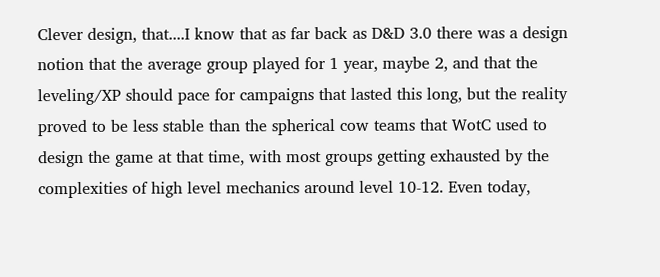Clever design, that....I know that as far back as D&D 3.0 there was a design notion that the average group played for 1 year, maybe 2, and that the leveling/XP should pace for campaigns that lasted this long, but the reality proved to be less stable than the spherical cow teams that WotC used to design the game at that time, with most groups getting exhausted by the complexities of high level mechanics around level 10-12. Even today,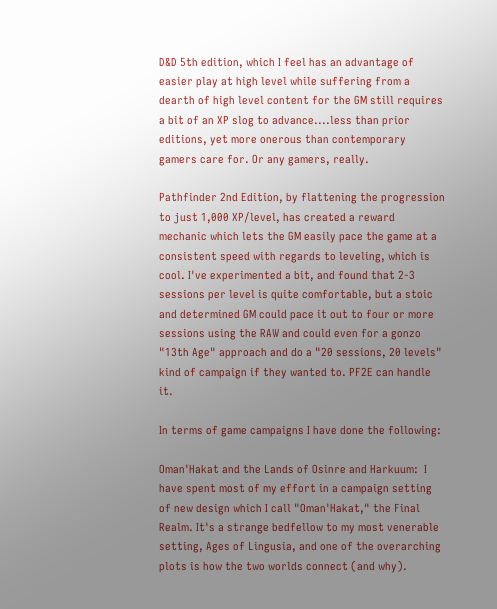D&D 5th edition, which I feel has an advantage of easier play at high level while suffering from a dearth of high level content for the GM still requires a bit of an XP slog to advance....less than prior editions, yet more onerous than contemporary gamers care for. Or any gamers, really.

Pathfinder 2nd Edition, by flattening the progression to just 1,000 XP/level, has created a reward mechanic which lets the GM easily pace the game at a consistent speed with regards to leveling, which is cool. I've experimented a bit, and found that 2-3 sessions per level is quite comfortable, but a stoic and determined GM could pace it out to four or more sessions using the RAW and could even for a gonzo "13th Age" approach and do a "20 sessions, 20 levels" kind of campaign if they wanted to. PF2E can handle it.

In terms of game campaigns I have done the following:

Oman'Hakat and the Lands of Osinre and Harkuum:  I have spent most of my effort in a campaign setting of new design which I call "Oman'Hakat," the Final Realm. It's a strange bedfellow to my most venerable setting, Ages of Lingusia, and one of the overarching plots is how the two worlds connect (and why).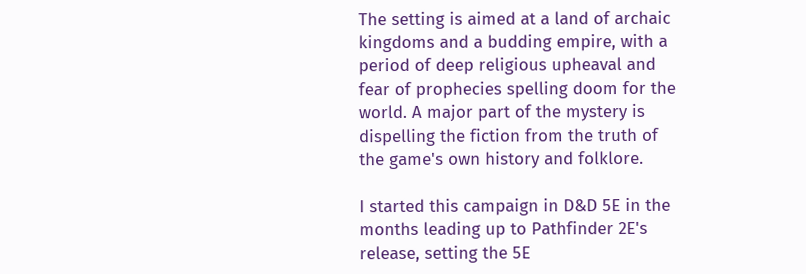The setting is aimed at a land of archaic kingdoms and a budding empire, with a period of deep religious upheaval and fear of prophecies spelling doom for the world. A major part of the mystery is dispelling the fiction from the truth of the game's own history and folklore.

I started this campaign in D&D 5E in the months leading up to Pathfinder 2E's release, setting the 5E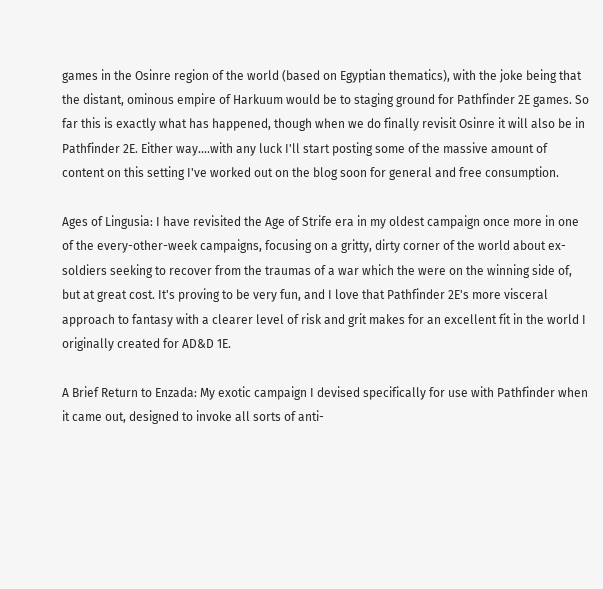games in the Osinre region of the world (based on Egyptian thematics), with the joke being that the distant, ominous empire of Harkuum would be to staging ground for Pathfinder 2E games. So far this is exactly what has happened, though when we do finally revisit Osinre it will also be in Pathfinder 2E. Either way....with any luck I'll start posting some of the massive amount of content on this setting I've worked out on the blog soon for general and free consumption.

Ages of Lingusia: I have revisited the Age of Strife era in my oldest campaign once more in one of the every-other-week campaigns, focusing on a gritty, dirty corner of the world about ex-soldiers seeking to recover from the traumas of a war which the were on the winning side of, but at great cost. It's proving to be very fun, and I love that Pathfinder 2E's more visceral approach to fantasy with a clearer level of risk and grit makes for an excellent fit in the world I originally created for AD&D 1E.

A Brief Return to Enzada: My exotic campaign I devised specifically for use with Pathfinder when it came out, designed to invoke all sorts of anti-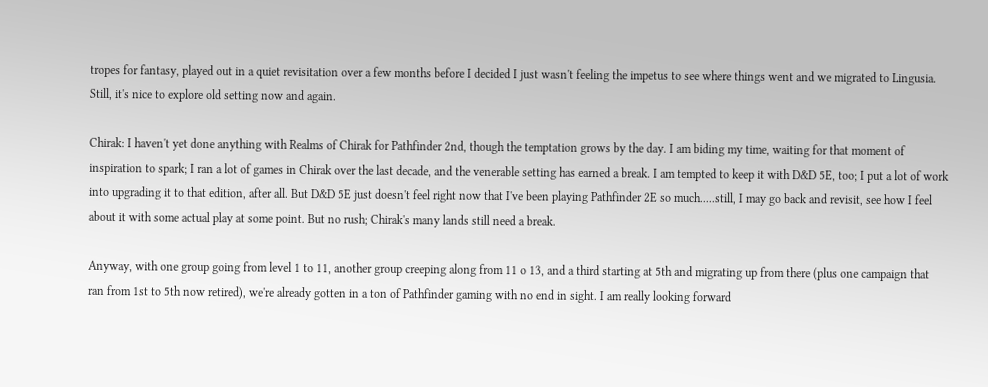tropes for fantasy, played out in a quiet revisitation over a few months before I decided I just wasn't feeling the impetus to see where things went and we migrated to Lingusia. Still, it's nice to explore old setting now and again.

Chirak: I haven't yet done anything with Realms of Chirak for Pathfinder 2nd, though the temptation grows by the day. I am biding my time, waiting for that moment of inspiration to spark; I ran a lot of games in Chirak over the last decade, and the venerable setting has earned a break. I am tempted to keep it with D&D 5E, too; I put a lot of work into upgrading it to that edition, after all. But D&D 5E just doesn't feel right now that I've been playing Pathfinder 2E so much.....still, I may go back and revisit, see how I feel about it with some actual play at some point. But no rush; Chirak's many lands still need a break.

Anyway, with one group going from level 1 to 11, another group creeping along from 11 o 13, and a third starting at 5th and migrating up from there (plus one campaign that ran from 1st to 5th now retired), we're already gotten in a ton of Pathfinder gaming with no end in sight. I am really looking forward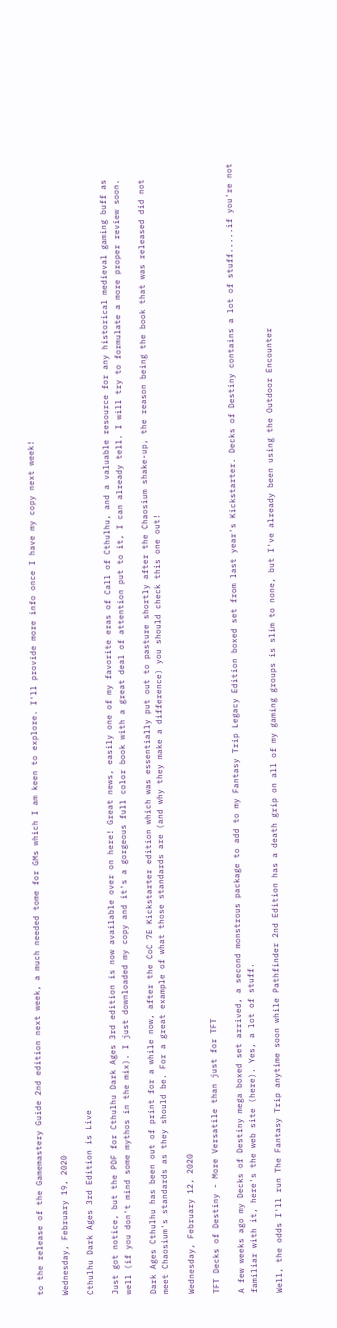to the release of the Gamemastery Guide 2nd edition next week, a much needed tome for GMs which I am keen to explore. I'll provide more info once I have my copy next week!

Wednesday, February 19, 2020

Cthulhu Dark Ages 3rd Edition is Live

Just got notice, but the PDF for Cthulhu Dark Ages 3rd edition is now available over on here! Great news, easily one of my favorite eras of Call of Cthulhu, and a valuable resource for any historical medieval gaming buff as well (if you don't mind some mythos in the mix). I just downloaded my copy and it's a gorgeous full color book with a great deal of attention put to it, I can already tell. I will try to formulate a more proper review soon.

Dark Ages Cthulhu has been out of print for a while now, after the CoC 7E Kickstarter edition which was essentially put out to pasture shortly after the Chaosium shake-up, the reason being the book that was released did not meet Chaosium's standards as they should be. For a great example of what those standards are (and why they make a difference) you should check this one out!

Wednesday, February 12, 2020

TFT Decks of Destiny - More Versatile than just for TFT

A few weeks ago my Decks of Destiny mega boxed set arrived, a second monstrous package to add to my Fantasy Trip Legacy Edition boxed set from last year's Kickstarter. Decks of Destiny contains a lot of stuff.....if you're not familiar with it, here's the web site (here). Yes, a lot of stuff.

Well, the odds I'll run The Fantasy Trip anytime soon while Pathfinder 2nd Edition has a death grip on all of my gaming groups is slim to none, but I've already been using the Outdoor Encounter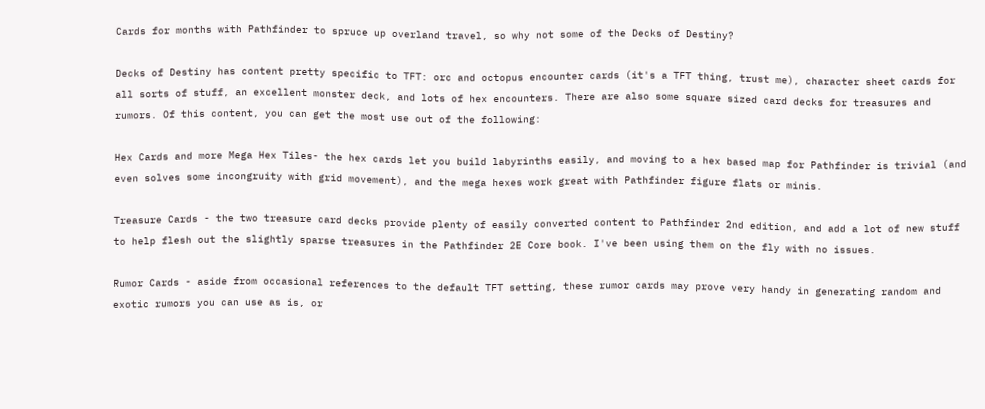Cards for months with Pathfinder to spruce up overland travel, so why not some of the Decks of Destiny?

Decks of Destiny has content pretty specific to TFT: orc and octopus encounter cards (it's a TFT thing, trust me), character sheet cards for all sorts of stuff, an excellent monster deck, and lots of hex encounters. There are also some square sized card decks for treasures and rumors. Of this content, you can get the most use out of the following:

Hex Cards and more Mega Hex Tiles- the hex cards let you build labyrinths easily, and moving to a hex based map for Pathfinder is trivial (and even solves some incongruity with grid movement), and the mega hexes work great with Pathfinder figure flats or minis.

Treasure Cards - the two treasure card decks provide plenty of easily converted content to Pathfinder 2nd edition, and add a lot of new stuff to help flesh out the slightly sparse treasures in the Pathfinder 2E Core book. I've been using them on the fly with no issues.

Rumor Cards - aside from occasional references to the default TFT setting, these rumor cards may prove very handy in generating random and exotic rumors you can use as is, or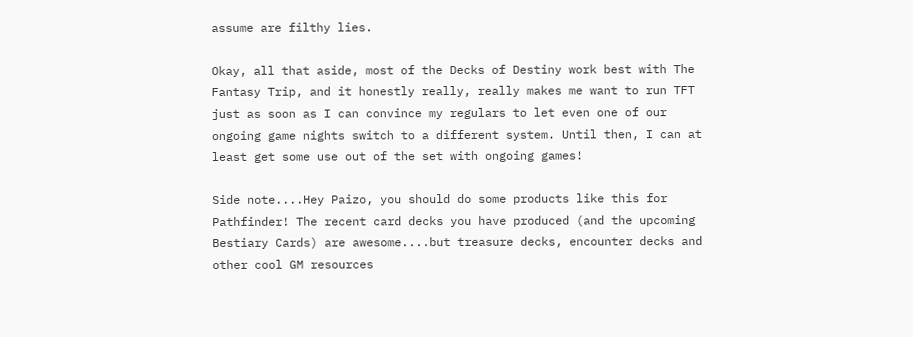assume are filthy lies.

Okay, all that aside, most of the Decks of Destiny work best with The Fantasy Trip, and it honestly really, really makes me want to run TFT just as soon as I can convince my regulars to let even one of our ongoing game nights switch to a different system. Until then, I can at least get some use out of the set with ongoing games!

Side note....Hey Paizo, you should do some products like this for Pathfinder! The recent card decks you have produced (and the upcoming Bestiary Cards) are awesome....but treasure decks, encounter decks and other cool GM resources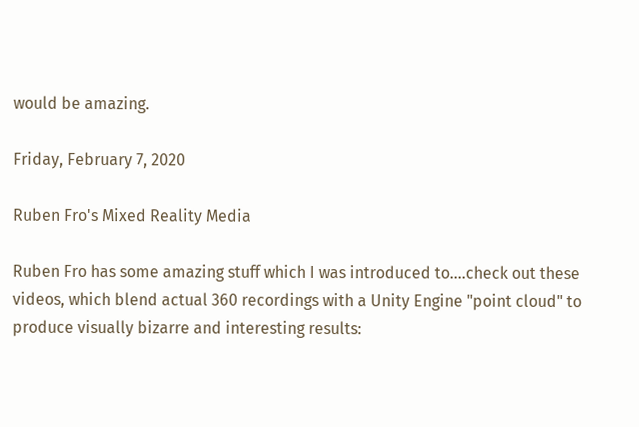would be amazing.

Friday, February 7, 2020

Ruben Fro's Mixed Reality Media

Ruben Fro has some amazing stuff which I was introduced to....check out these videos, which blend actual 360 recordings with a Unity Engine "point cloud" to produce visually bizarre and interesting results: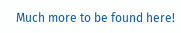Much more to be found here!